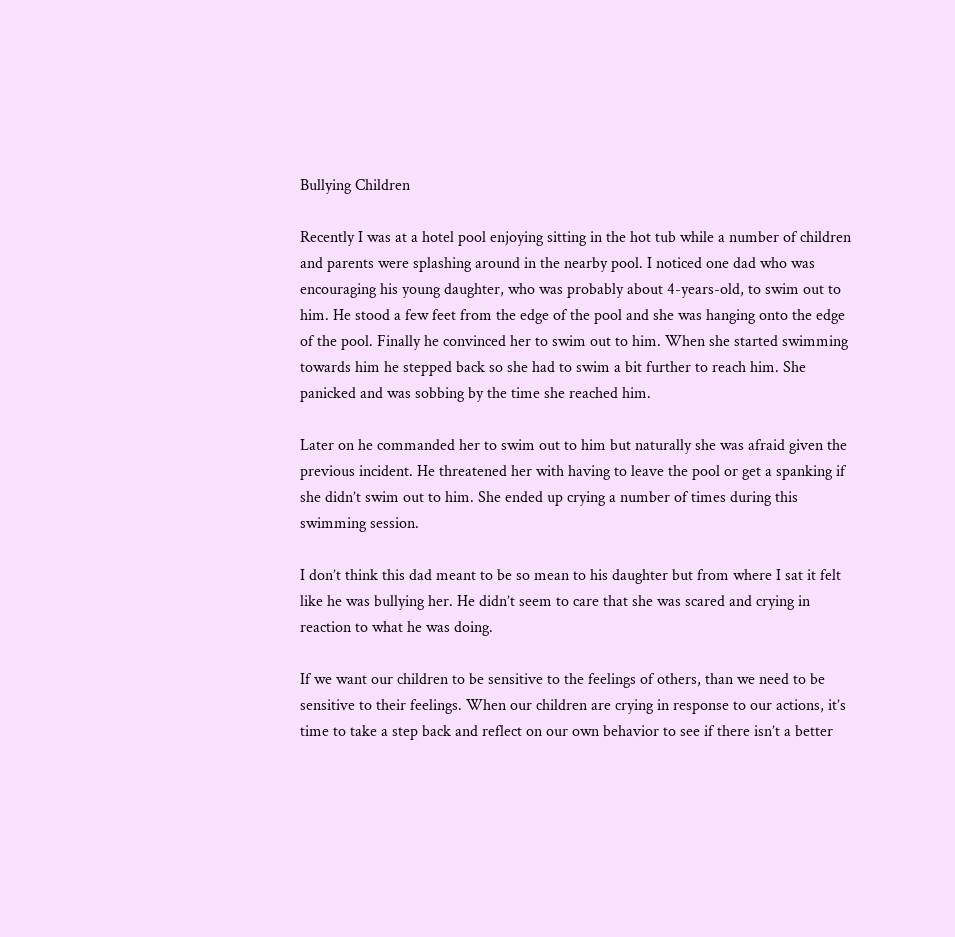Bullying Children

Recently I was at a hotel pool enjoying sitting in the hot tub while a number of children and parents were splashing around in the nearby pool. I noticed one dad who was encouraging his young daughter, who was probably about 4-years-old, to swim out to him. He stood a few feet from the edge of the pool and she was hanging onto the edge of the pool. Finally he convinced her to swim out to him. When she started swimming towards him he stepped back so she had to swim a bit further to reach him. She panicked and was sobbing by the time she reached him.

Later on he commanded her to swim out to him but naturally she was afraid given the previous incident. He threatened her with having to leave the pool or get a spanking if she didn’t swim out to him. She ended up crying a number of times during this swimming session.

I don’t think this dad meant to be so mean to his daughter but from where I sat it felt like he was bullying her. He didn’t seem to care that she was scared and crying in reaction to what he was doing.

If we want our children to be sensitive to the feelings of others, than we need to be sensitive to their feelings. When our children are crying in response to our actions, it’s time to take a step back and reflect on our own behavior to see if there isn’t a better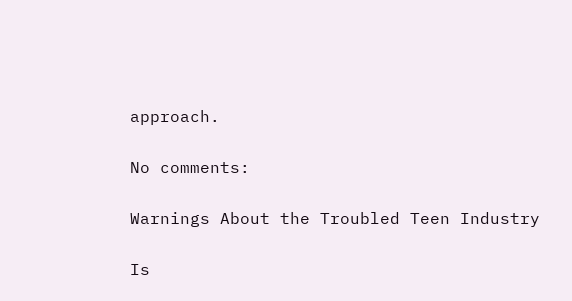approach.

No comments:

Warnings About the Troubled Teen Industry

Is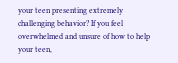your teen presenting extremely challenging behavior? If you feel overwhelmed and unsure of how to help your teen,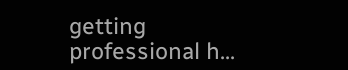getting professional h...